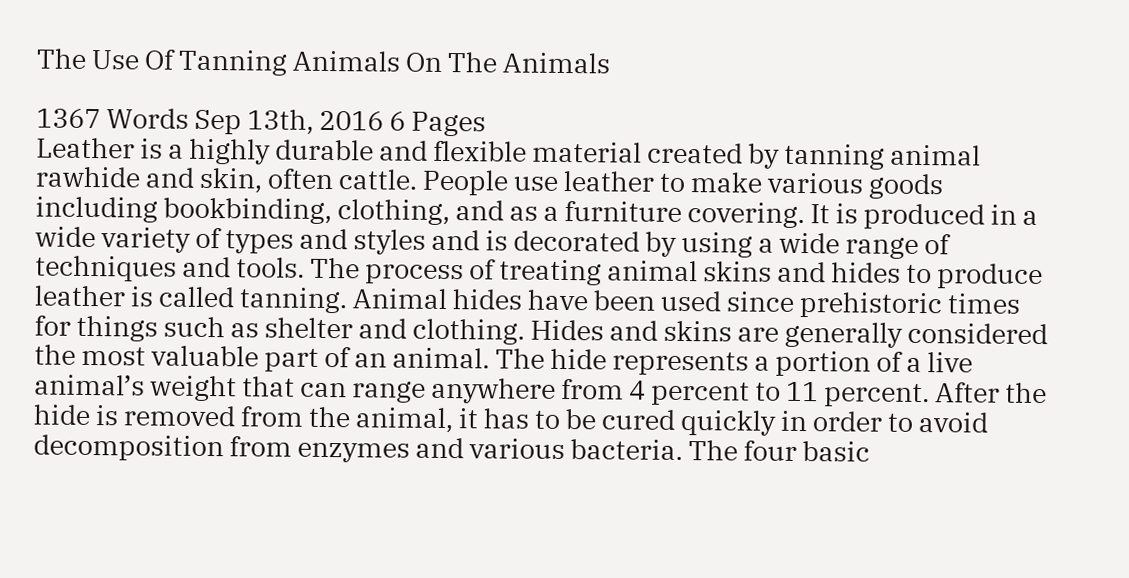The Use Of Tanning Animals On The Animals

1367 Words Sep 13th, 2016 6 Pages
Leather is a highly durable and flexible material created by tanning animal rawhide and skin, often cattle. People use leather to make various goods including bookbinding, clothing, and as a furniture covering. It is produced in a wide variety of types and styles and is decorated by using a wide range of techniques and tools. The process of treating animal skins and hides to produce leather is called tanning. Animal hides have been used since prehistoric times for things such as shelter and clothing. Hides and skins are generally considered the most valuable part of an animal. The hide represents a portion of a live animal’s weight that can range anywhere from 4 percent to 11 percent. After the hide is removed from the animal, it has to be cured quickly in order to avoid decomposition from enzymes and various bacteria. The four basic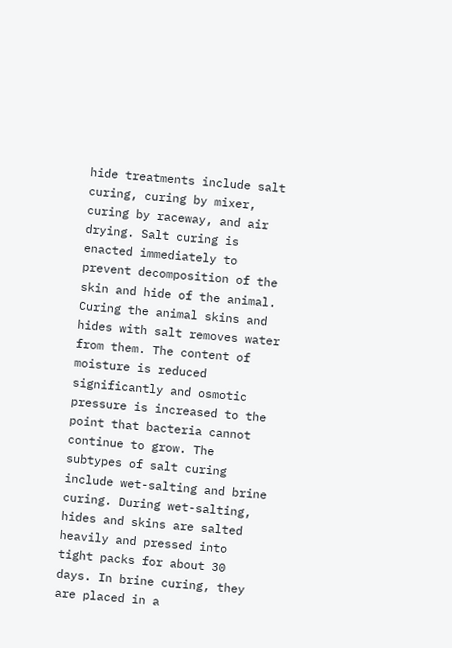hide treatments include salt curing, curing by mixer, curing by raceway, and air drying. Salt curing is enacted immediately to prevent decomposition of the skin and hide of the animal. Curing the animal skins and hides with salt removes water from them. The content of moisture is reduced significantly and osmotic pressure is increased to the point that bacteria cannot continue to grow. The subtypes of salt curing include wet-salting and brine curing. During wet-salting, hides and skins are salted heavily and pressed into tight packs for about 30 days. In brine curing, they are placed in a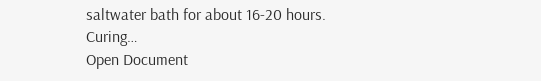saltwater bath for about 16-20 hours. Curing…
Open Document